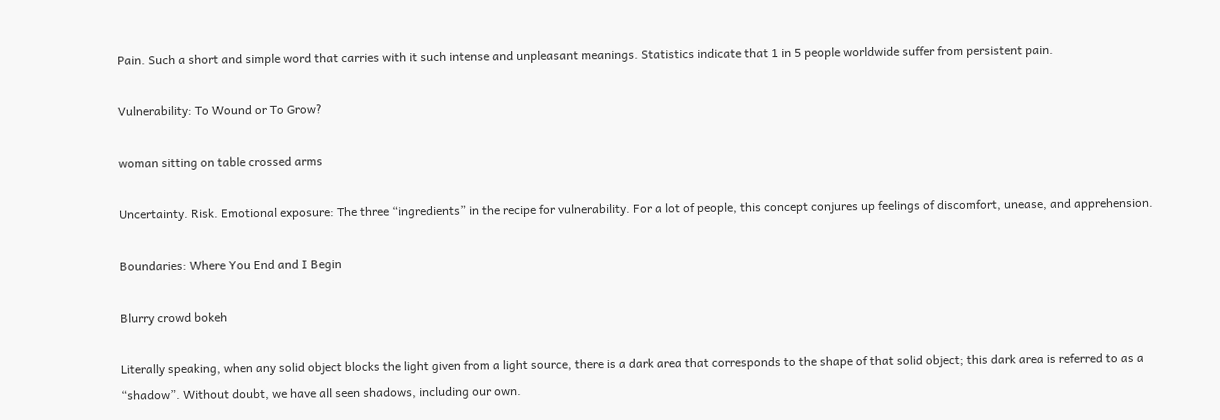Pain. Such a short and simple word that carries with it such intense and unpleasant meanings. Statistics indicate that 1 in 5 people worldwide suffer from persistent pain.

Vulnerability: To Wound or To Grow?

woman sitting on table crossed arms

Uncertainty. Risk. Emotional exposure: The three “ingredients” in the recipe for vulnerability. For a lot of people, this concept conjures up feelings of discomfort, unease, and apprehension.

Boundaries: Where You End and I Begin

Blurry crowd bokeh

Literally speaking, when any solid object blocks the light given from a light source, there is a dark area that corresponds to the shape of that solid object; this dark area is referred to as a “shadow”. Without doubt, we have all seen shadows, including our own.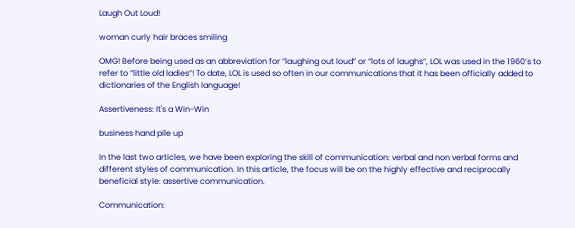Laugh Out Loud!

woman curly hair braces smiling

OMG! Before being used as an abbreviation for “laughing out loud” or “lots of laughs”, LOL was used in the 1960’s to refer to “little old ladies”! To date, LOL is used so often in our communications that it has been officially added to dictionaries of the English language!

Assertiveness: It's a Win-Win

business hand pile up

In the last two articles, we have been exploring the skill of communication: verbal and non verbal forms and different styles of communication. In this article, the focus will be on the highly effective and reciprocally beneficial style: assertive communication.

Communication: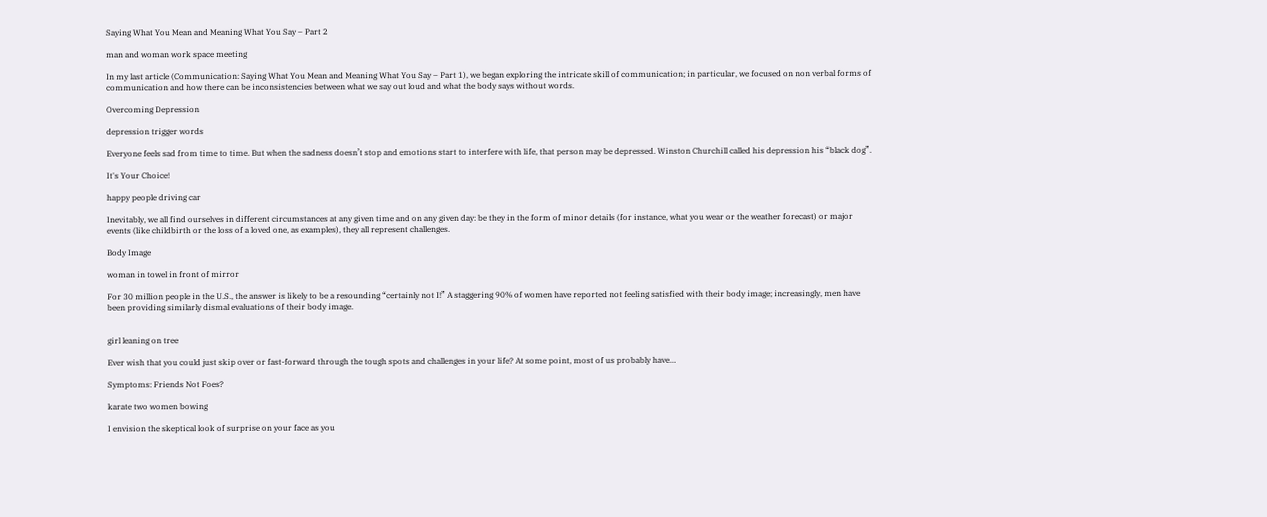Saying What You Mean and Meaning What You Say – Part 2

man and woman work space meeting

In my last article (Communication: Saying What You Mean and Meaning What You Say – Part 1), we began exploring the intricate skill of communication; in particular, we focused on non verbal forms of communication and how there can be inconsistencies between what we say out loud and what the body says without words.

Overcoming Depression

depression trigger words

Everyone feels sad from time to time. But when the sadness doesn’t stop and emotions start to interfere with life, that person may be depressed. Winston Churchill called his depression his “black dog”.

It's Your Choice!

happy people driving car

Inevitably, we all find ourselves in different circumstances at any given time and on any given day: be they in the form of minor details (for instance, what you wear or the weather forecast) or major events (like childbirth or the loss of a loved one, as examples), they all represent challenges.

Body Image

woman in towel in front of mirror

For 30 million people in the U.S., the answer is likely to be a resounding “certainly not I!” A staggering 90% of women have reported not feeling satisfied with their body image; increasingly, men have been providing similarly dismal evaluations of their body image.


girl leaning on tree

Ever wish that you could just skip over or fast-forward through the tough spots and challenges in your life? At some point, most of us probably have…

Symptoms: Friends Not Foes?

karate two women bowing

I envision the skeptical look of surprise on your face as you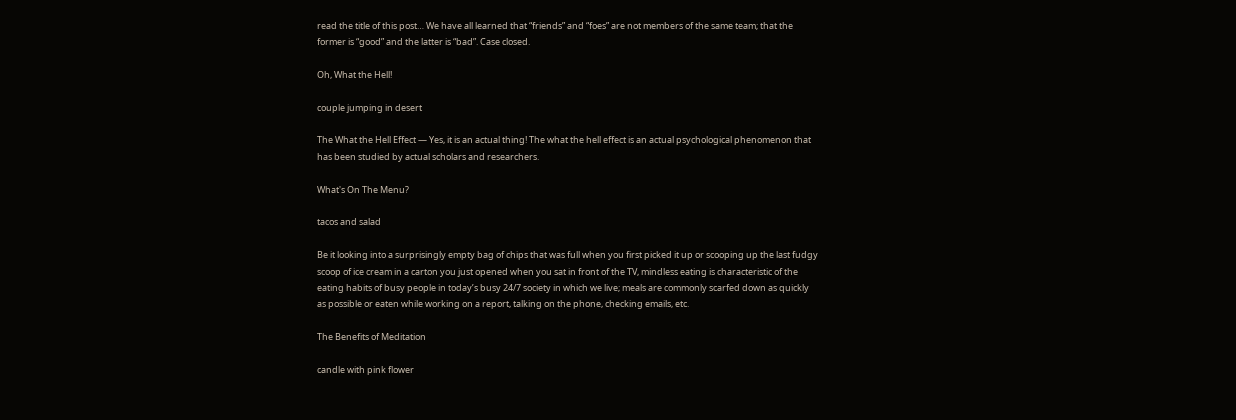read the title of this post… We have all learned that “friends” and “foes” are not members of the same team; that the former is “good” and the latter is “bad”. Case closed.

Oh, What the Hell!

couple jumping in desert

The What the Hell Effect — Yes, it is an actual thing! The what the hell effect is an actual psychological phenomenon that has been studied by actual scholars and researchers.

What's On The Menu?

tacos and salad

Be it looking into a surprisingly empty bag of chips that was full when you first picked it up or scooping up the last fudgy scoop of ice cream in a carton you just opened when you sat in front of the TV, mindless eating is characteristic of the eating habits of busy people in today’s busy 24/7 society in which we live; meals are commonly scarfed down as quickly as possible or eaten while working on a report, talking on the phone, checking emails, etc.

The Benefits of Meditation

candle with pink flower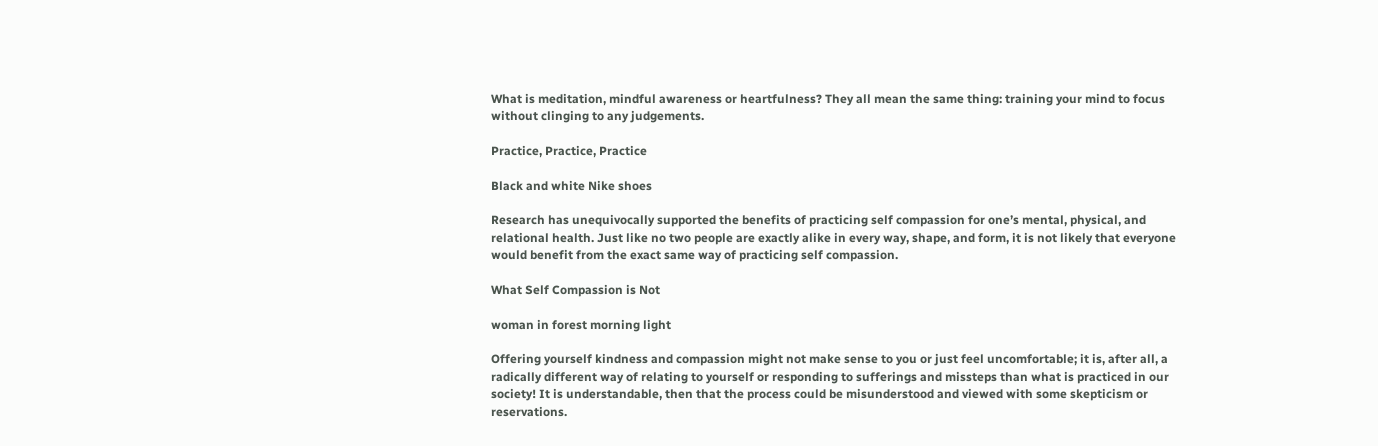What is meditation, mindful awareness or heartfulness? They all mean the same thing: training your mind to focus without clinging to any judgements.

Practice, Practice, Practice

Black and white Nike shoes

Research has unequivocally supported the benefits of practicing self compassion for one’s mental, physical, and relational health. Just like no two people are exactly alike in every way, shape, and form, it is not likely that everyone would benefit from the exact same way of practicing self compassion.

What Self Compassion is Not

woman in forest morning light

Offering yourself kindness and compassion might not make sense to you or just feel uncomfortable; it is, after all, a radically different way of relating to yourself or responding to sufferings and missteps than what is practiced in our society! It is understandable, then that the process could be misunderstood and viewed with some skepticism or reservations.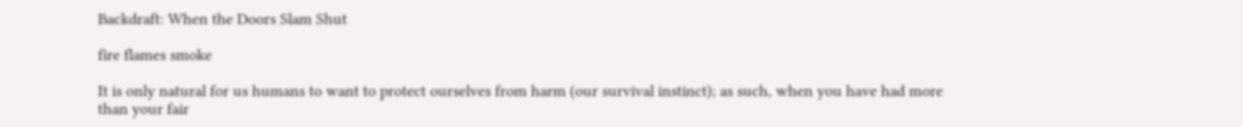Backdraft: When the Doors Slam Shut

fire flames smoke

It is only natural for us humans to want to protect ourselves from harm (our survival instinct); as such, when you have had more than your fair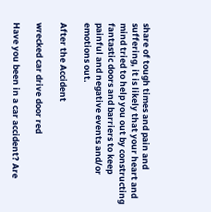share of tough times and pain and suffering, it is likely that your heart and mind tried to help you out by constructing fantastic doors and barriers to keep painful and negative events and/or emotions out.

After the Accident

wrecked car drive door red

Have you been in a car accident? Are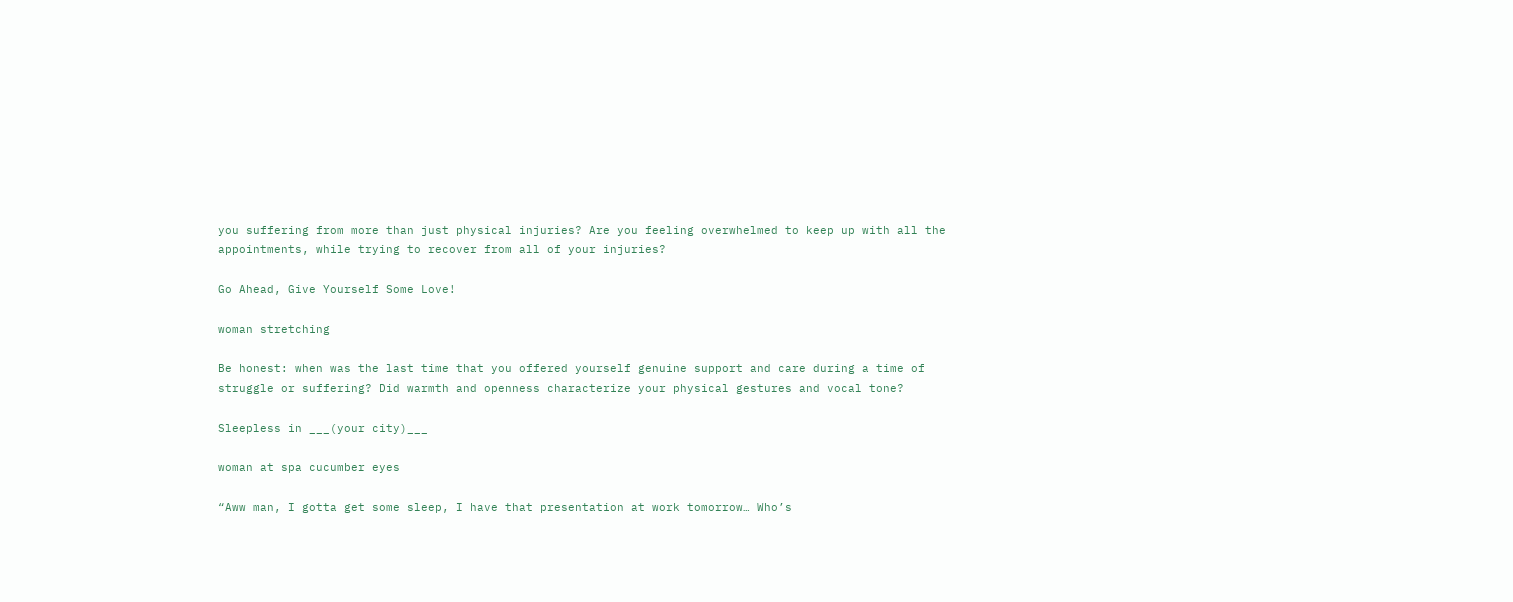you suffering from more than just physical injuries? Are you feeling overwhelmed to keep up with all the appointments, while trying to recover from all of your injuries?

Go Ahead, Give Yourself Some Love!

woman stretching

Be honest: when was the last time that you offered yourself genuine support and care during a time of struggle or suffering? Did warmth and openness characterize your physical gestures and vocal tone?

Sleepless in ___(your city)___

woman at spa cucumber eyes

“Aww man, I gotta get some sleep, I have that presentation at work tomorrow… Who’s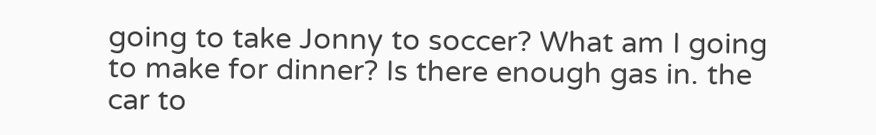going to take Jonny to soccer? What am I going to make for dinner? Is there enough gas in. the car to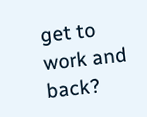get to work and back?